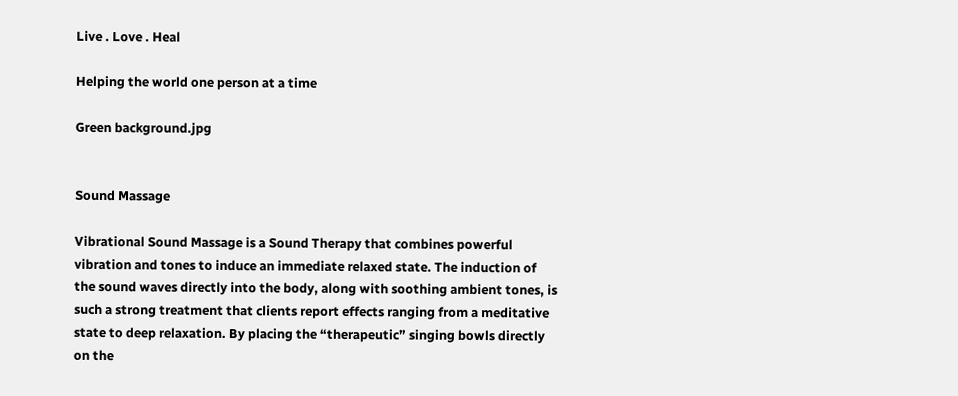Live . Love . Heal

Helping the world one person at a time

Green background.jpg


Sound Massage

Vibrational Sound Massage is a Sound Therapy that combines powerful vibration and tones to induce an immediate relaxed state. The induction of the sound waves directly into the body, along with soothing ambient tones, is such a strong treatment that clients report effects ranging from a meditative state to deep relaxation. By placing the “therapeutic” singing bowls directly on the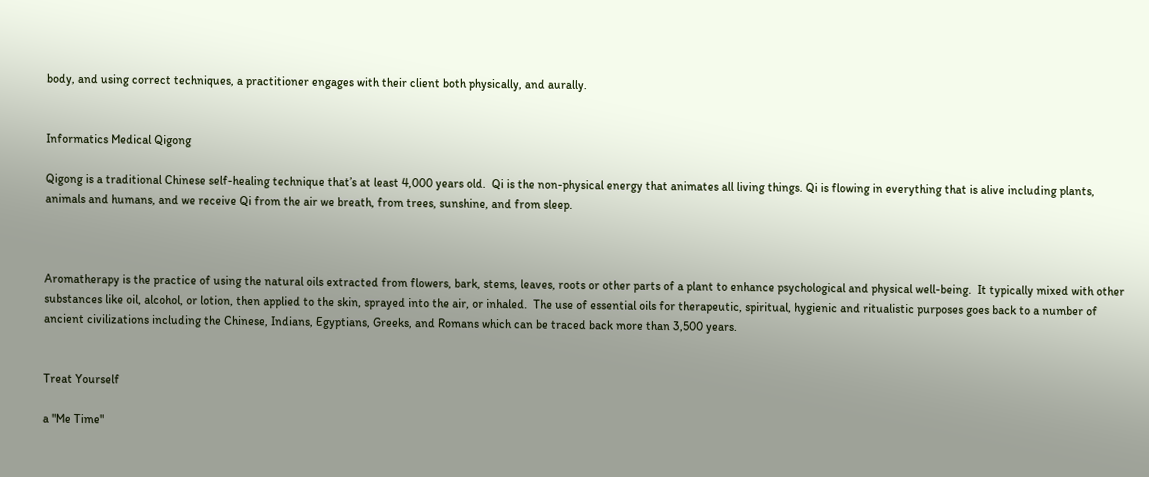body, and using correct techniques, a practitioner engages with their client both physically, and aurally.


Informatics Medical Qigong

Qigong is a traditional Chinese self-healing technique that’s at least 4,000 years old.  Qi is the non-physical energy that animates all living things. Qi is flowing in everything that is alive including plants, animals and humans, and we receive Qi from the air we breath, from trees, sunshine, and from sleep.



Aromatherapy is the practice of using the natural oils extracted from flowers, bark, stems, leaves, roots or other parts of a plant to enhance psychological and physical well-being.  It typically mixed with other substances like oil, alcohol, or lotion, then applied to the skin, sprayed into the air, or inhaled.  The use of essential oils for therapeutic, spiritual, hygienic and ritualistic purposes goes back to a number of ancient civilizations including the Chinese, Indians, Egyptians, Greeks, and Romans which can be traced back more than 3,500 years.


Treat Yourself

a "Me Time"